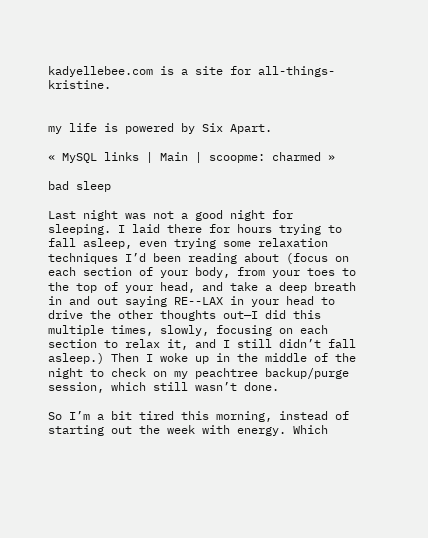kadyellebee.com is a site for all-things-kristine.


my life is powered by Six Apart.

« MySQL links | Main | scoopme: charmed »

bad sleep

Last night was not a good night for sleeping. I laid there for hours trying to fall asleep, even trying some relaxation techniques I’d been reading about (focus on each section of your body, from your toes to the top of your head, and take a deep breath in and out saying RE--LAX in your head to drive the other thoughts out—I did this multiple times, slowly, focusing on each section to relax it, and I still didn’t fall asleep.) Then I woke up in the middle of the night to check on my peachtree backup/purge session, which still wasn’t done.

So I’m a bit tired this morning, instead of starting out the week with energy. Which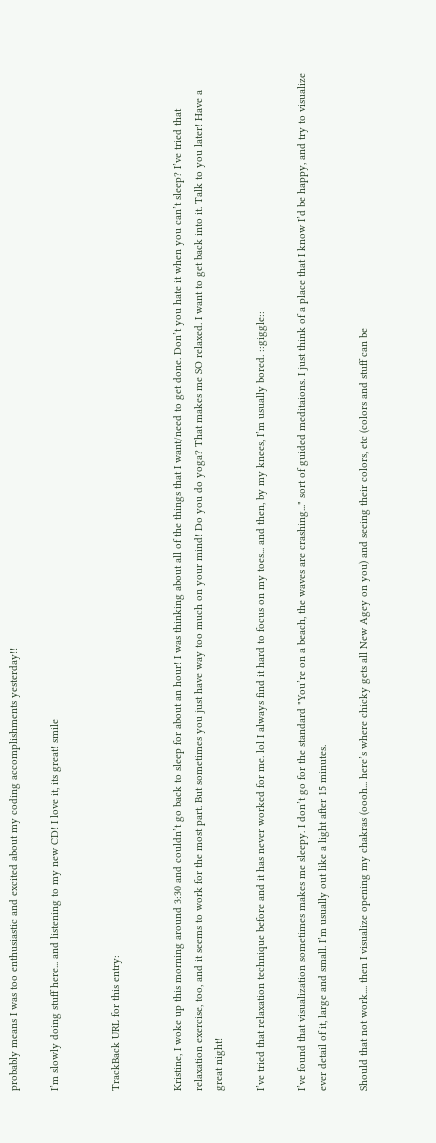probably means I was too enthusiastic and excited about my coding accomplishments yesterday!!

I’m slowly doing stuff here... and listening to my new CD! I love it, its great! smile


TrackBack URL for this entry:


Kristine, I woke up this morning around 3:30 and couldn’t go back to sleep for about an hour! I was thinking about all of the things that I want/need to get done. Don’t you hate it when you can’t sleep? I’ve tried that relaxation exercise, too, and it seems to work for the most part. But sometimes you just have way too much on your mind! Do you do yoga? That makes me SO relaxed. I want to get back into it. Talk to you later! Have a great night!

I’ve tried that relaxation technique before and it has never worked for me. lol I always find it hard to focus on my toes... and then, by my knees, I’m usually bored. ::giggle::

I’ve found that visualization sometimes makes me sleepy. I don’t go for the standard "You’re on a beach, the waves are crashing..." sort of guided meditaions. I just think of a place that I know I’d be happy, and try to visualize ever detail of it, large and small. I’m usually out like a light after 15 minutes.

Should that not work.... then I visualize opening my chakras (oooh... here’s where chicky gets all New Agey on you) and seeing their colors, etc (colors and stuff can be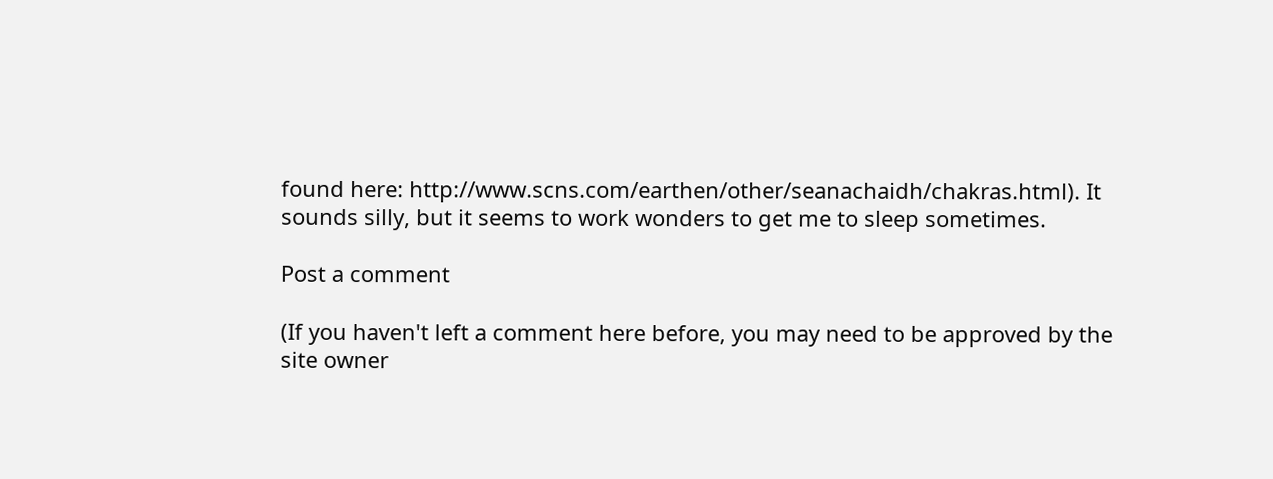found here: http://www.scns.com/earthen/other/seanachaidh/chakras.html). It sounds silly, but it seems to work wonders to get me to sleep sometimes.

Post a comment

(If you haven't left a comment here before, you may need to be approved by the site owner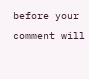before your comment will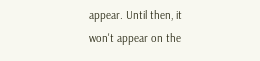appear. Until then, it won't appear on the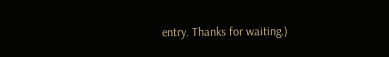entry. Thanks for waiting.)